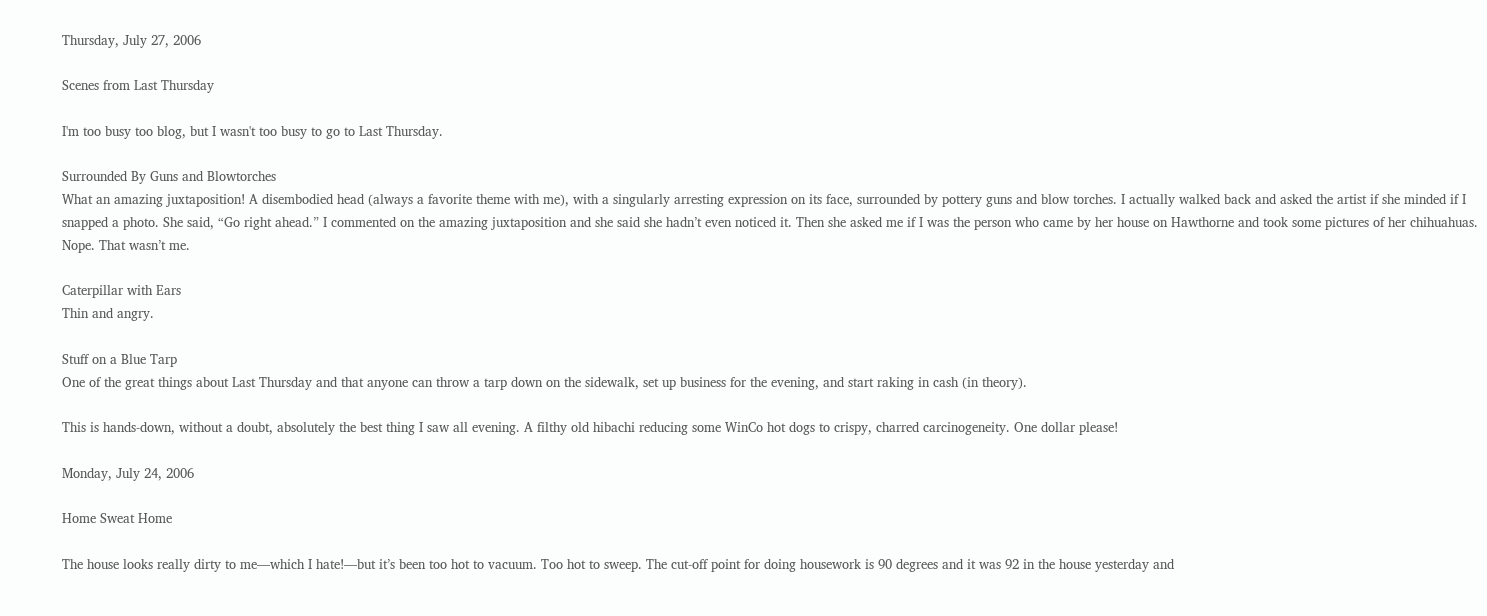Thursday, July 27, 2006

Scenes from Last Thursday

I'm too busy too blog, but I wasn't too busy to go to Last Thursday.

Surrounded By Guns and Blowtorches
What an amazing juxtaposition! A disembodied head (always a favorite theme with me), with a singularly arresting expression on its face, surrounded by pottery guns and blow torches. I actually walked back and asked the artist if she minded if I snapped a photo. She said, “Go right ahead.” I commented on the amazing juxtaposition and she said she hadn’t even noticed it. Then she asked me if I was the person who came by her house on Hawthorne and took some pictures of her chihuahuas. Nope. That wasn’t me.

Caterpillar with Ears
Thin and angry.

Stuff on a Blue Tarp
One of the great things about Last Thursday and that anyone can throw a tarp down on the sidewalk, set up business for the evening, and start raking in cash (in theory).

This is hands-down, without a doubt, absolutely the best thing I saw all evening. A filthy old hibachi reducing some WinCo hot dogs to crispy, charred carcinogeneity. One dollar please!

Monday, July 24, 2006

Home Sweat Home

The house looks really dirty to me—which I hate!—but it’s been too hot to vacuum. Too hot to sweep. The cut-off point for doing housework is 90 degrees and it was 92 in the house yesterday and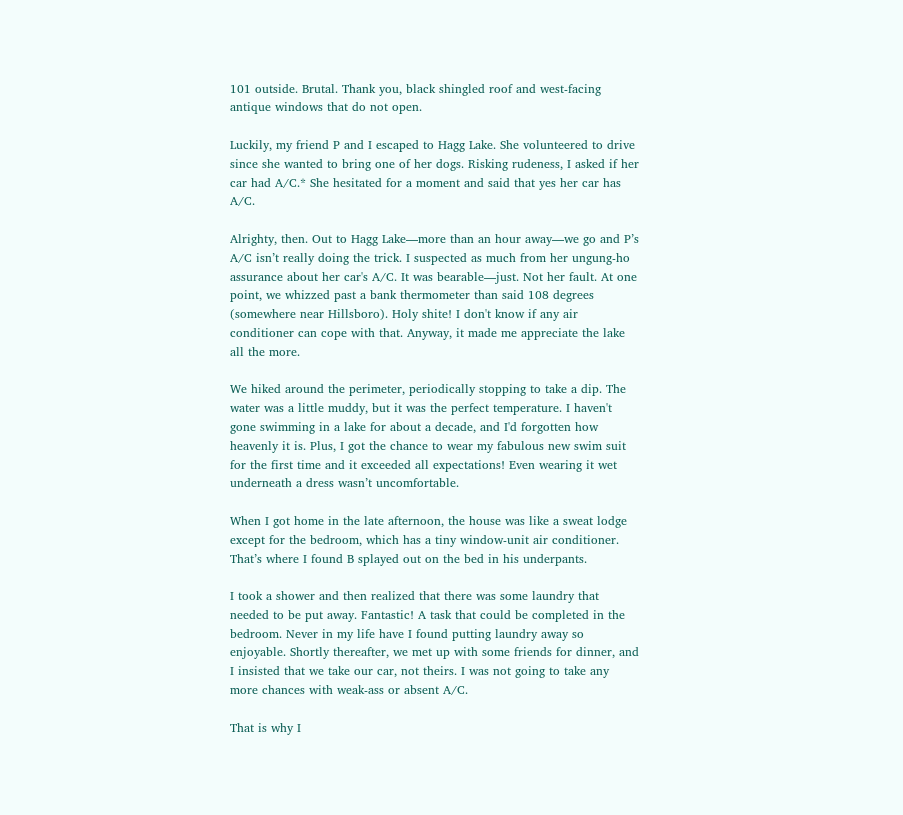101 outside. Brutal. Thank you, black shingled roof and west-facing antique windows that do not open.

Luckily, my friend P and I escaped to Hagg Lake. She volunteered to drive since she wanted to bring one of her dogs. Risking rudeness, I asked if her car had A/C.* She hesitated for a moment and said that yes her car has A/C.

Alrighty, then. Out to Hagg Lake—more than an hour away—we go and P’s A/C isn’t really doing the trick. I suspected as much from her ungung-ho assurance about her car's A/C. It was bearable—just. Not her fault. At one point, we whizzed past a bank thermometer than said 108 degrees (somewhere near Hillsboro). Holy shite! I don't know if any air conditioner can cope with that. Anyway, it made me appreciate the lake all the more.

We hiked around the perimeter, periodically stopping to take a dip. The water was a little muddy, but it was the perfect temperature. I haven't gone swimming in a lake for about a decade, and I'd forgotten how heavenly it is. Plus, I got the chance to wear my fabulous new swim suit for the first time and it exceeded all expectations! Even wearing it wet underneath a dress wasn’t uncomfortable.

When I got home in the late afternoon, the house was like a sweat lodge except for the bedroom, which has a tiny window-unit air conditioner. That’s where I found B splayed out on the bed in his underpants.

I took a shower and then realized that there was some laundry that needed to be put away. Fantastic! A task that could be completed in the bedroom. Never in my life have I found putting laundry away so enjoyable. Shortly thereafter, we met up with some friends for dinner, and I insisted that we take our car, not theirs. I was not going to take any more chances with weak-ass or absent A/C.

That is why I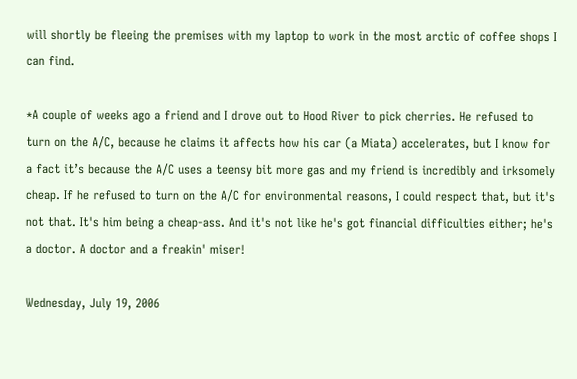will shortly be fleeing the premises with my laptop to work in the most arctic of coffee shops I can find.

*A couple of weeks ago a friend and I drove out to Hood River to pick cherries. He refused to turn on the A/C, because he claims it affects how his car (a Miata) accelerates, but I know for a fact it’s because the A/C uses a teensy bit more gas and my friend is incredibly and irksomely cheap. If he refused to turn on the A/C for environmental reasons, I could respect that, but it's not that. It's him being a cheap-ass. And it's not like he's got financial difficulties either; he's a doctor. A doctor and a freakin' miser!

Wednesday, July 19, 2006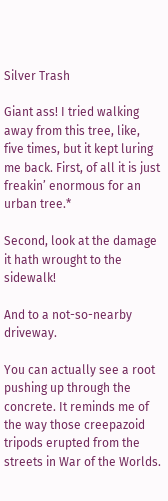Silver Trash

Giant ass! I tried walking away from this tree, like, five times, but it kept luring me back. First, of all it is just freakin’ enormous for an urban tree.*

Second, look at the damage it hath wrought to the sidewalk!

And to a not-so-nearby driveway.

You can actually see a root pushing up through the concrete. It reminds me of the way those creepazoid tripods erupted from the streets in War of the Worlds.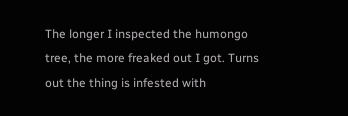The longer I inspected the humongo tree, the more freaked out I got. Turns out the thing is infested with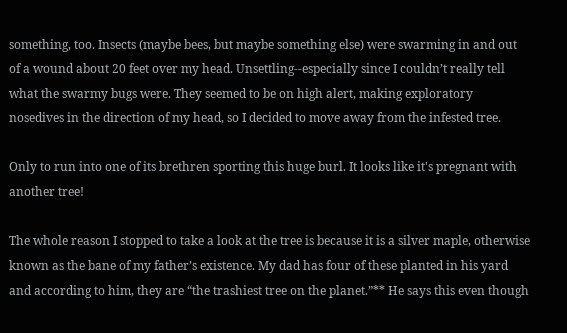something, too. Insects (maybe bees, but maybe something else) were swarming in and out of a wound about 20 feet over my head. Unsettling--especially since I couldn’t really tell what the swarmy bugs were. They seemed to be on high alert, making exploratory nosedives in the direction of my head, so I decided to move away from the infested tree.

Only to run into one of its brethren sporting this huge burl. It looks like it's pregnant with another tree!

The whole reason I stopped to take a look at the tree is because it is a silver maple, otherwise known as the bane of my father’s existence. My dad has four of these planted in his yard and according to him, they are “the trashiest tree on the planet.”** He says this even though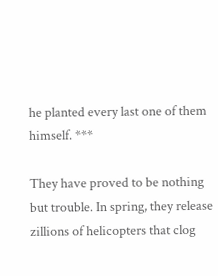he planted every last one of them himself. ***

They have proved to be nothing but trouble. In spring, they release zillions of helicopters that clog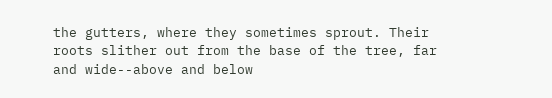the gutters, where they sometimes sprout. Their roots slither out from the base of the tree, far and wide--above and below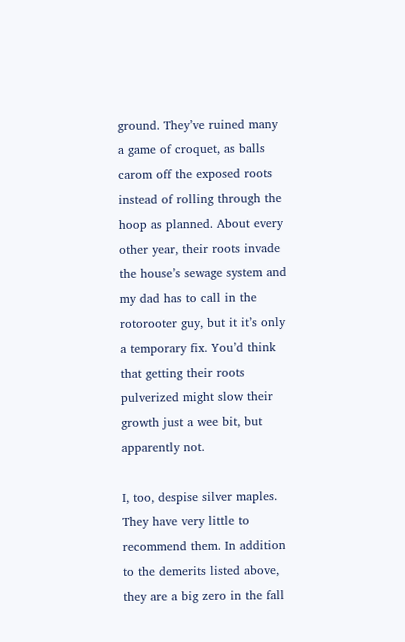ground. They’ve ruined many a game of croquet, as balls carom off the exposed roots instead of rolling through the hoop as planned. About every other year, their roots invade the house’s sewage system and my dad has to call in the rotorooter guy, but it it’s only a temporary fix. You’d think that getting their roots pulverized might slow their growth just a wee bit, but apparently not.

I, too, despise silver maples. They have very little to recommend them. In addition to the demerits listed above, they are a big zero in the fall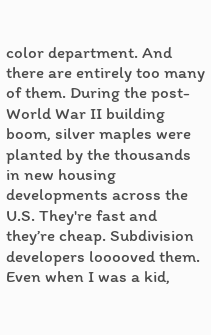color department. And there are entirely too many of them. During the post-World War II building boom, silver maples were planted by the thousands in new housing developments across the U.S. They're fast and they’re cheap. Subdivision developers looooved them. Even when I was a kid,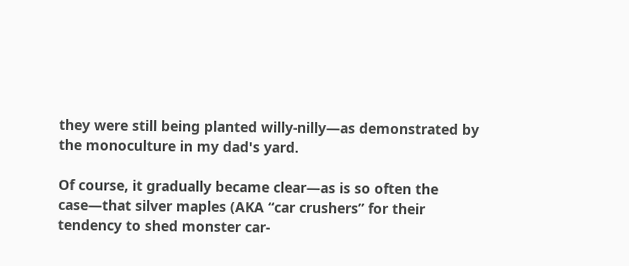they were still being planted willy-nilly—as demonstrated by the monoculture in my dad's yard.

Of course, it gradually became clear—as is so often the case—that silver maples (AKA “car crushers” for their tendency to shed monster car-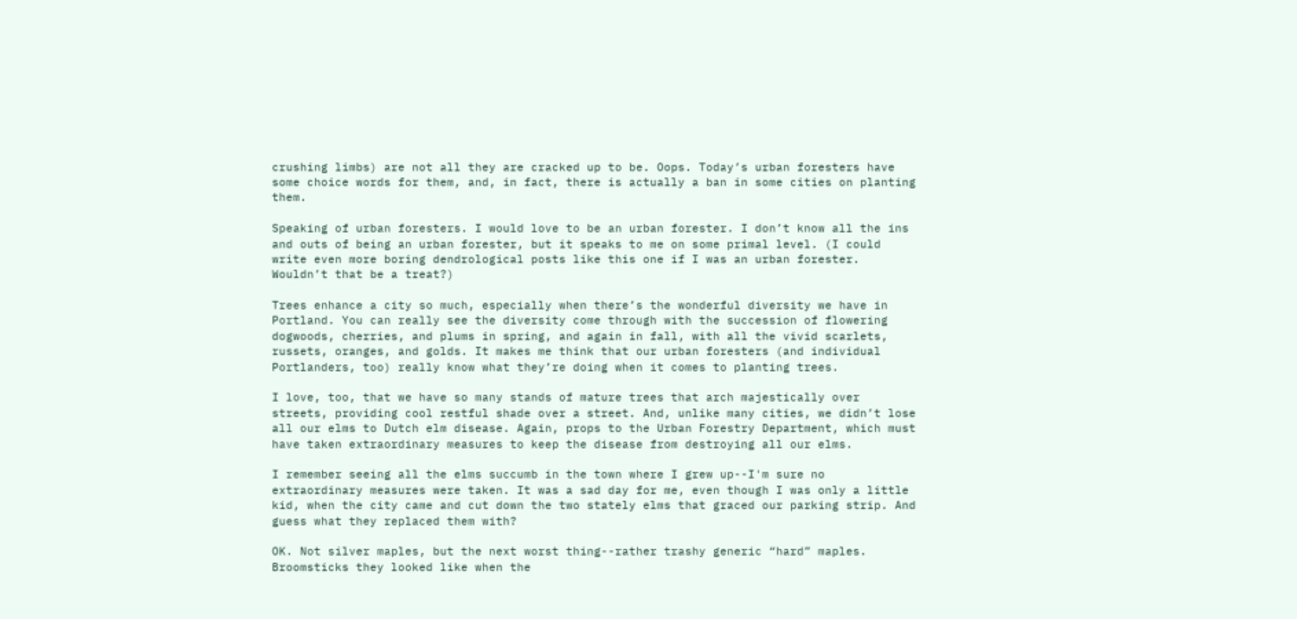crushing limbs) are not all they are cracked up to be. Oops. Today’s urban foresters have some choice words for them, and, in fact, there is actually a ban in some cities on planting them.

Speaking of urban foresters. I would love to be an urban forester. I don’t know all the ins and outs of being an urban forester, but it speaks to me on some primal level. (I could write even more boring dendrological posts like this one if I was an urban forester. Wouldn’t that be a treat?)

Trees enhance a city so much, especially when there’s the wonderful diversity we have in Portland. You can really see the diversity come through with the succession of flowering dogwoods, cherries, and plums in spring, and again in fall, with all the vivid scarlets, russets, oranges, and golds. It makes me think that our urban foresters (and individual Portlanders, too) really know what they’re doing when it comes to planting trees.

I love, too, that we have so many stands of mature trees that arch majestically over streets, providing cool restful shade over a street. And, unlike many cities, we didn’t lose all our elms to Dutch elm disease. Again, props to the Urban Forestry Department, which must have taken extraordinary measures to keep the disease from destroying all our elms.

I remember seeing all the elms succumb in the town where I grew up--I'm sure no extraordinary measures were taken. It was a sad day for me, even though I was only a little kid, when the city came and cut down the two stately elms that graced our parking strip. And guess what they replaced them with?

OK. Not silver maples, but the next worst thing--rather trashy generic “hard” maples. Broomsticks they looked like when the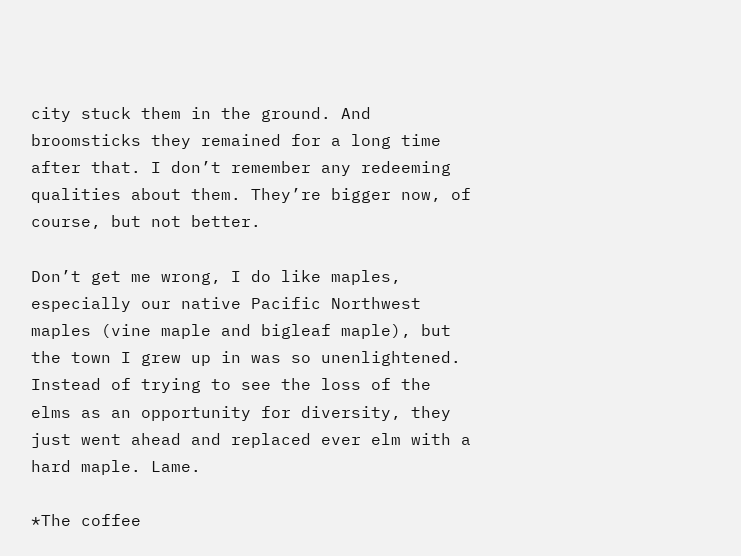city stuck them in the ground. And broomsticks they remained for a long time after that. I don’t remember any redeeming qualities about them. They’re bigger now, of course, but not better.

Don’t get me wrong, I do like maples, especially our native Pacific Northwest maples (vine maple and bigleaf maple), but the town I grew up in was so unenlightened. Instead of trying to see the loss of the elms as an opportunity for diversity, they just went ahead and replaced ever elm with a hard maple. Lame.

*The coffee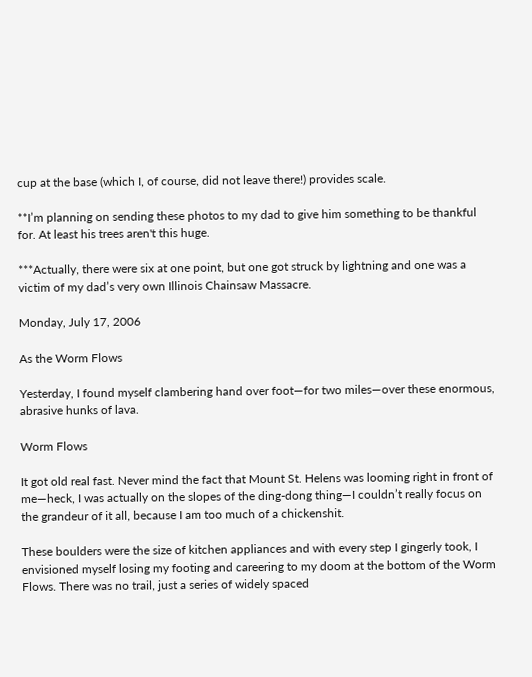cup at the base (which I, of course, did not leave there!) provides scale.

**I’m planning on sending these photos to my dad to give him something to be thankful for. At least his trees aren't this huge.

***Actually, there were six at one point, but one got struck by lightning and one was a victim of my dad’s very own Illinois Chainsaw Massacre.

Monday, July 17, 2006

As the Worm Flows

Yesterday, I found myself clambering hand over foot—for two miles—over these enormous, abrasive hunks of lava.

Worm Flows

It got old real fast. Never mind the fact that Mount St. Helens was looming right in front of me—heck, I was actually on the slopes of the ding-dong thing—I couldn’t really focus on the grandeur of it all, because I am too much of a chickenshit.

These boulders were the size of kitchen appliances and with every step I gingerly took, I envisioned myself losing my footing and careering to my doom at the bottom of the Worm Flows. There was no trail, just a series of widely spaced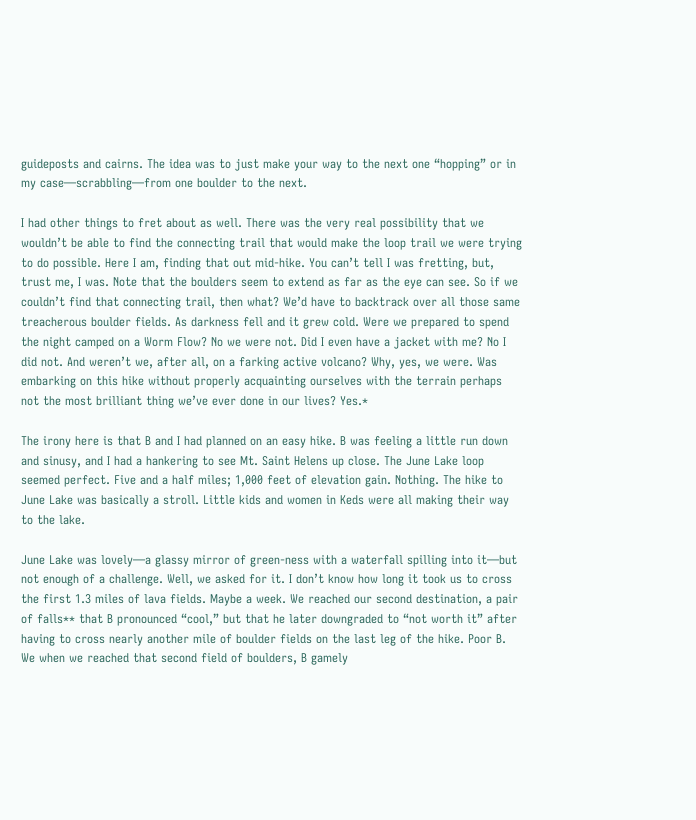guideposts and cairns. The idea was to just make your way to the next one “hopping” or in my case—scrabbling—from one boulder to the next.

I had other things to fret about as well. There was the very real possibility that we wouldn’t be able to find the connecting trail that would make the loop trail we were trying to do possible. Here I am, finding that out mid-hike. You can’t tell I was fretting, but, trust me, I was. Note that the boulders seem to extend as far as the eye can see. So if we couldn’t find that connecting trail, then what? We’d have to backtrack over all those same treacherous boulder fields. As darkness fell and it grew cold. Were we prepared to spend the night camped on a Worm Flow? No we were not. Did I even have a jacket with me? No I did not. And weren’t we, after all, on a farking active volcano? Why, yes, we were. Was embarking on this hike without properly acquainting ourselves with the terrain perhaps not the most brilliant thing we’ve ever done in our lives? Yes.*

The irony here is that B and I had planned on an easy hike. B was feeling a little run down and sinusy, and I had a hankering to see Mt. Saint Helens up close. The June Lake loop seemed perfect. Five and a half miles; 1,000 feet of elevation gain. Nothing. The hike to June Lake was basically a stroll. Little kids and women in Keds were all making their way to the lake.

June Lake was lovely—a glassy mirror of green-ness with a waterfall spilling into it—but not enough of a challenge. Well, we asked for it. I don’t know how long it took us to cross the first 1.3 miles of lava fields. Maybe a week. We reached our second destination, a pair of falls** that B pronounced “cool,” but that he later downgraded to “not worth it” after having to cross nearly another mile of boulder fields on the last leg of the hike. Poor B. We when we reached that second field of boulders, B gamely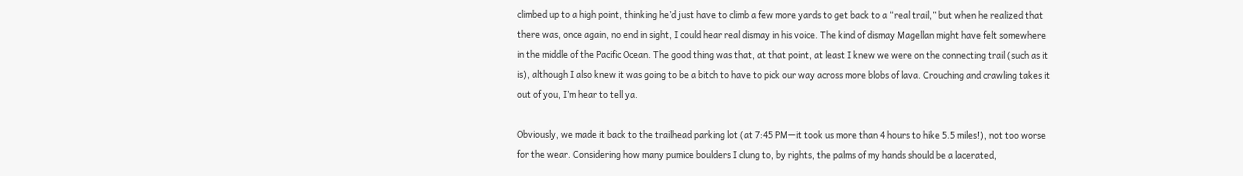climbed up to a high point, thinking he’d just have to climb a few more yards to get back to a “real trail,” but when he realized that there was, once again, no end in sight, I could hear real dismay in his voice. The kind of dismay Magellan might have felt somewhere in the middle of the Pacific Ocean. The good thing was that, at that point, at least I knew we were on the connecting trail (such as it is), although I also knew it was going to be a bitch to have to pick our way across more blobs of lava. Crouching and crawling takes it out of you, I’m hear to tell ya.

Obviously, we made it back to the trailhead parking lot (at 7:45 PM—it took us more than 4 hours to hike 5.5 miles!), not too worse for the wear. Considering how many pumice boulders I clung to, by rights, the palms of my hands should be a lacerated,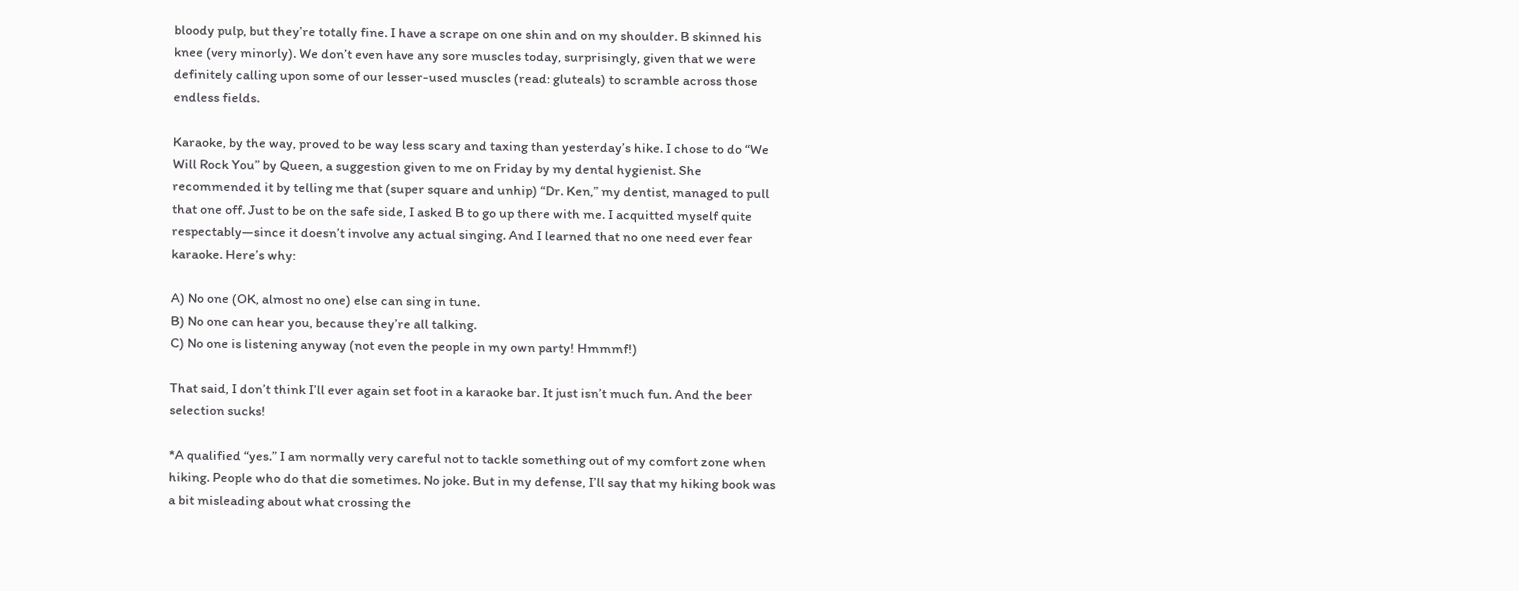bloody pulp, but they’re totally fine. I have a scrape on one shin and on my shoulder. B skinned his knee (very minorly). We don’t even have any sore muscles today, surprisingly, given that we were definitely calling upon some of our lesser-used muscles (read: gluteals) to scramble across those endless fields.

Karaoke, by the way, proved to be way less scary and taxing than yesterday’s hike. I chose to do “We Will Rock You” by Queen, a suggestion given to me on Friday by my dental hygienist. She recommended it by telling me that (super square and unhip) “Dr. Ken,” my dentist, managed to pull that one off. Just to be on the safe side, I asked B to go up there with me. I acquitted myself quite respectably—since it doesn’t involve any actual singing. And I learned that no one need ever fear karaoke. Here’s why:

A) No one (OK, almost no one) else can sing in tune.
B) No one can hear you, because they’re all talking.
C) No one is listening anyway (not even the people in my own party! Hmmmf!)

That said, I don’t think I’ll ever again set foot in a karaoke bar. It just isn’t much fun. And the beer selection sucks!

*A qualified “yes.” I am normally very careful not to tackle something out of my comfort zone when hiking. People who do that die sometimes. No joke. But in my defense, I’ll say that my hiking book was a bit misleading about what crossing the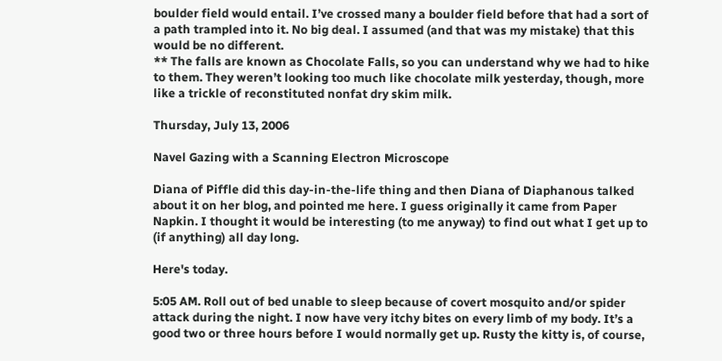boulder field would entail. I’ve crossed many a boulder field before that had a sort of a path trampled into it. No big deal. I assumed (and that was my mistake) that this would be no different.
** The falls are known as Chocolate Falls, so you can understand why we had to hike to them. They weren’t looking too much like chocolate milk yesterday, though, more like a trickle of reconstituted nonfat dry skim milk.

Thursday, July 13, 2006

Navel Gazing with a Scanning Electron Microscope

Diana of Piffle did this day-in-the-life thing and then Diana of Diaphanous talked about it on her blog, and pointed me here. I guess originally it came from Paper Napkin. I thought it would be interesting (to me anyway) to find out what I get up to (if anything) all day long.

Here's today.

5:05 AM. Roll out of bed unable to sleep because of covert mosquito and/or spider attack during the night. I now have very itchy bites on every limb of my body. It’s a good two or three hours before I would normally get up. Rusty the kitty is, of course,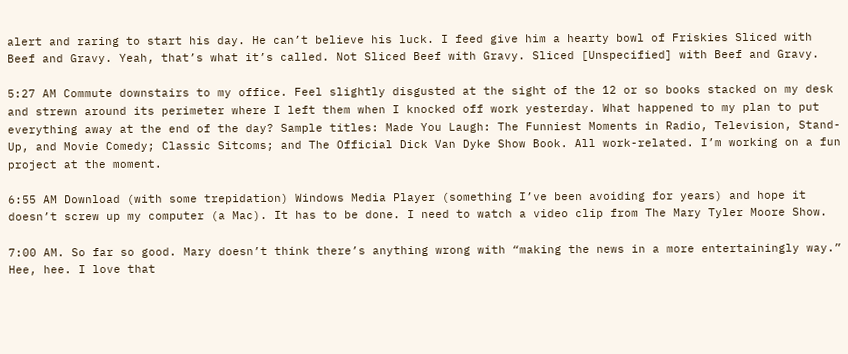alert and raring to start his day. He can’t believe his luck. I feed give him a hearty bowl of Friskies Sliced with Beef and Gravy. Yeah, that’s what it’s called. Not Sliced Beef with Gravy. Sliced [Unspecified] with Beef and Gravy.

5:27 AM Commute downstairs to my office. Feel slightly disgusted at the sight of the 12 or so books stacked on my desk and strewn around its perimeter where I left them when I knocked off work yesterday. What happened to my plan to put everything away at the end of the day? Sample titles: Made You Laugh: The Funniest Moments in Radio, Television, Stand-Up, and Movie Comedy; Classic Sitcoms; and The Official Dick Van Dyke Show Book. All work-related. I’m working on a fun project at the moment.

6:55 AM Download (with some trepidation) Windows Media Player (something I’ve been avoiding for years) and hope it doesn’t screw up my computer (a Mac). It has to be done. I need to watch a video clip from The Mary Tyler Moore Show.

7:00 AM. So far so good. Mary doesn’t think there’s anything wrong with “making the news in a more entertainingly way.” Hee, hee. I love that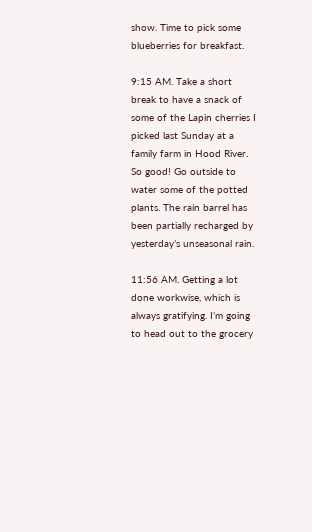show. Time to pick some blueberries for breakfast.

9:15 AM. Take a short break to have a snack of some of the Lapin cherries I picked last Sunday at a family farm in Hood River. So good! Go outside to water some of the potted plants. The rain barrel has been partially recharged by yesterday’s unseasonal rain.

11:56 AM. Getting a lot done workwise, which is always gratifying. I’m going to head out to the grocery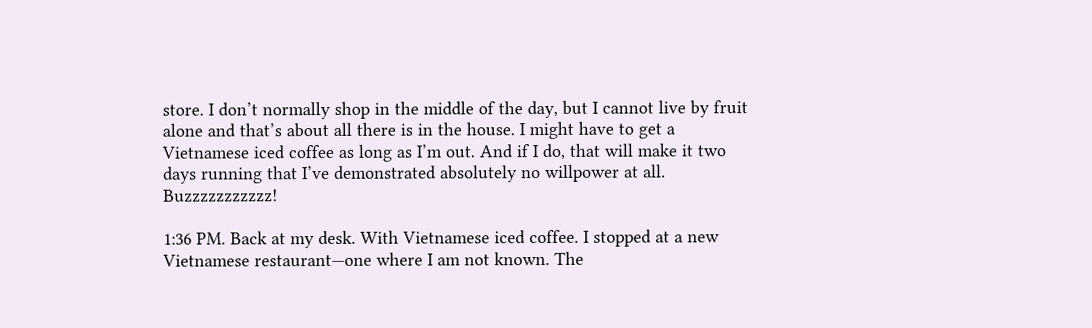store. I don’t normally shop in the middle of the day, but I cannot live by fruit alone and that’s about all there is in the house. I might have to get a Vietnamese iced coffee as long as I’m out. And if I do, that will make it two days running that I’ve demonstrated absolutely no willpower at all. Buzzzzzzzzzzz!

1:36 PM. Back at my desk. With Vietnamese iced coffee. I stopped at a new Vietnamese restaurant—one where I am not known. The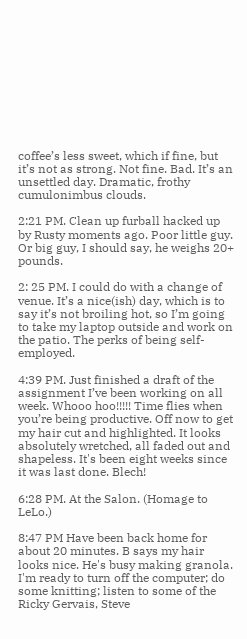coffee’s less sweet, which if fine, but it’s not as strong. Not fine. Bad. It’s an unsettled day. Dramatic, frothy cumulonimbus clouds.

2:21 PM. Clean up furball hacked up by Rusty moments ago. Poor little guy. Or big guy, I should say, he weighs 20+ pounds.

2: 25 PM. I could do with a change of venue. It’s a nice(ish) day, which is to say it’s not broiling hot, so I’m going to take my laptop outside and work on the patio. The perks of being self-employed.

4:39 PM. Just finished a draft of the assignment I’ve been working on all week. Whooo hoo!!!!! Time flies when you’re being productive. Off now to get my hair cut and highlighted. It looks absolutely wretched, all faded out and shapeless. It's been eight weeks since it was last done. Blech!

6:28 PM. At the Salon. (Homage to LeLo.)

8:47 PM Have been back home for about 20 minutes. B says my hair looks nice. He's busy making granola. I'm ready to turn off the computer; do some knitting; listen to some of the Ricky Gervais, Steve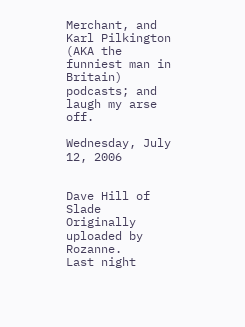Merchant, and Karl Pilkington (AKA the funniest man in Britain) podcasts; and laugh my arse off.

Wednesday, July 12, 2006


Dave Hill of Slade
Originally uploaded by Rozanne.
Last night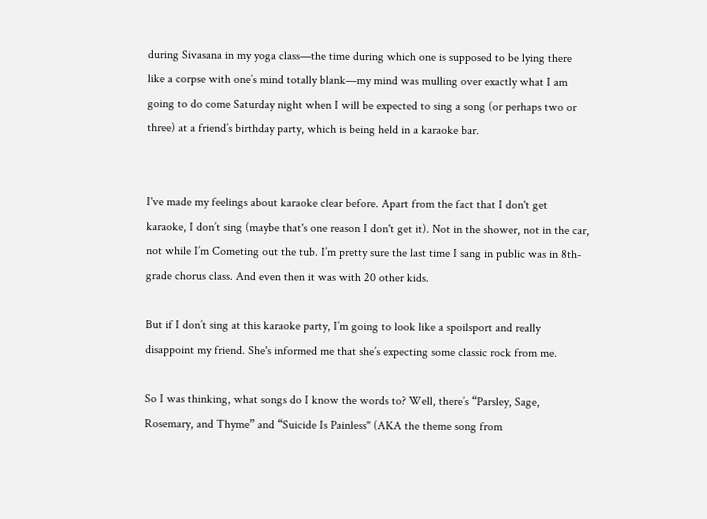during Sivasana in my yoga class—the time during which one is supposed to be lying there like a corpse with one’s mind totally blank—my mind was mulling over exactly what I am going to do come Saturday night when I will be expected to sing a song (or perhaps two or three) at a friend’s birthday party, which is being held in a karaoke bar.


I've made my feelings about karaoke clear before. Apart from the fact that I don't get karaoke, I don’t sing (maybe that's one reason I don't get it). Not in the shower, not in the car, not while I’m Cometing out the tub. I’m pretty sure the last time I sang in public was in 8th-grade chorus class. And even then it was with 20 other kids.

But if I don’t sing at this karaoke party, I’m going to look like a spoilsport and really disappoint my friend. She's informed me that she’s expecting some classic rock from me.

So I was thinking, what songs do I know the words to? Well, there’s “Parsley, Sage, Rosemary, and Thyme” and “Suicide Is Painless" (AKA the theme song from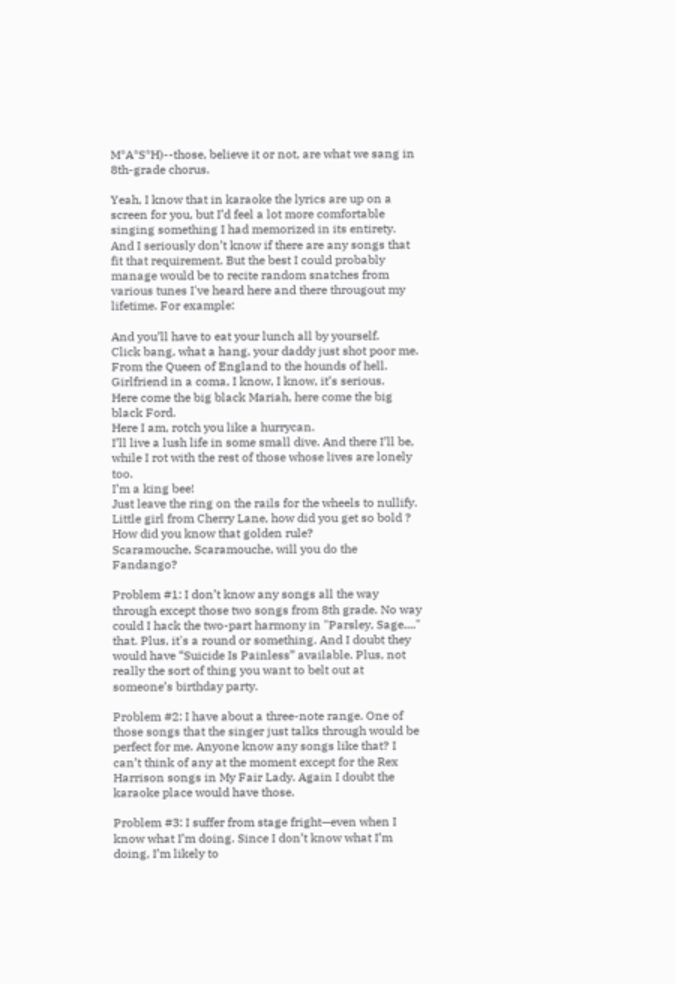M*A*S*H)--those, believe it or not, are what we sang in 8th-grade chorus.

Yeah, I know that in karaoke the lyrics are up on a screen for you, but I’d feel a lot more comfortable singing something I had memorized in its entirety. And I seriously don’t know if there are any songs that fit that requirement. But the best I could probably manage would be to recite random snatches from various tunes I've heard here and there througout my lifetime. For example:

And you’ll have to eat your lunch all by yourself.
Click bang, what a hang, your daddy just shot poor me.
From the Queen of England to the hounds of hell.
Girlfriend in a coma, I know, I know, it’s serious.
Here come the big black Mariah, here come the big black Ford.
Here I am, rotch you like a hurrycan.
I’ll live a lush life in some small dive. And there I’ll be, while I rot with the rest of those whose lives are lonely too.
I’m a king bee!
Just leave the ring on the rails for the wheels to nullify.
Little girl from Cherry Lane, how did you get so bold ? How did you know that golden rule?
Scaramouche, Scaramouche, will you do the Fandango?

Problem #1: I don’t know any songs all the way through except those two songs from 8th grade. No way could I hack the two-part harmony in "Parsley, Sage...." that. Plus, it's a round or something. And I doubt they would have “Suicide Is Painless” available. Plus, not really the sort of thing you want to belt out at someone’s birthday party.

Problem #2: I have about a three-note range. One of those songs that the singer just talks through would be perfect for me. Anyone know any songs like that? I can’t think of any at the moment except for the Rex Harrison songs in My Fair Lady. Again I doubt the karaoke place would have those.

Problem #3: I suffer from stage fright—even when I know what I’m doing. Since I don’t know what I’m doing, I’m likely to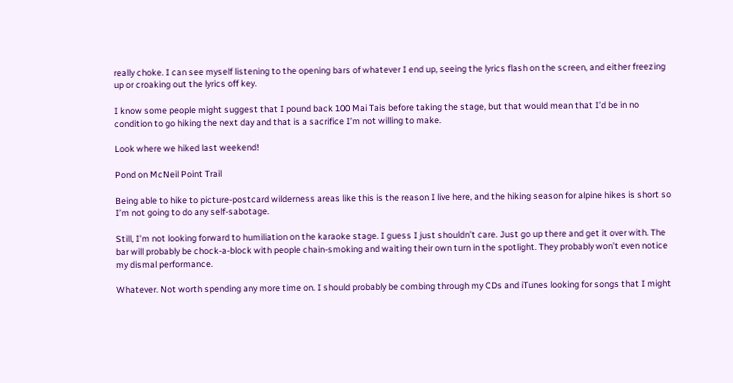really choke. I can see myself listening to the opening bars of whatever I end up, seeing the lyrics flash on the screen, and either freezing up or croaking out the lyrics off key.

I know some people might suggest that I pound back 100 Mai Tais before taking the stage, but that would mean that I’d be in no condition to go hiking the next day and that is a sacrifice I’m not willing to make.

Look where we hiked last weekend!

Pond on McNeil Point Trail

Being able to hike to picture-postcard wilderness areas like this is the reason I live here, and the hiking season for alpine hikes is short so I’m not going to do any self-sabotage.

Still, I’m not looking forward to humiliation on the karaoke stage. I guess I just shouldn’t care. Just go up there and get it over with. The bar will probably be chock-a-block with people chain-smoking and waiting their own turn in the spotlight. They probably won’t even notice my dismal performance.

Whatever. Not worth spending any more time on. I should probably be combing through my CDs and iTunes looking for songs that I might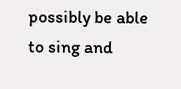possibly be able to sing and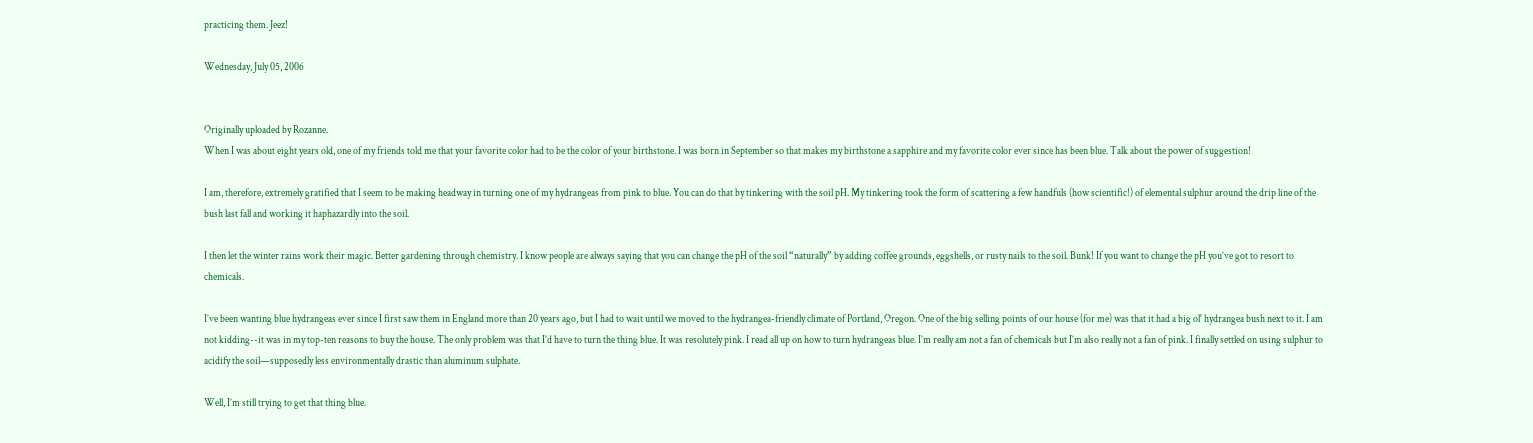practicing them. Jeez!

Wednesday, July 05, 2006


Originally uploaded by Rozanne.
When I was about eight years old, one of my friends told me that your favorite color had to be the color of your birthstone. I was born in September so that makes my birthstone a sapphire and my favorite color ever since has been blue. Talk about the power of suggestion!

I am, therefore, extremely gratified that I seem to be making headway in turning one of my hydrangeas from pink to blue. You can do that by tinkering with the soil pH. My tinkering took the form of scattering a few handfuls (how scientific!) of elemental sulphur around the drip line of the bush last fall and working it haphazardly into the soil.

I then let the winter rains work their magic. Better gardening through chemistry. I know people are always saying that you can change the pH of the soil “naturally” by adding coffee grounds, eggshells, or rusty nails to the soil. Bunk! If you want to change the pH you’ve got to resort to chemicals.

I’ve been wanting blue hydrangeas ever since I first saw them in England more than 20 years ago, but I had to wait until we moved to the hydrangea-friendly climate of Portland, Oregon. One of the big selling points of our house (for me) was that it had a big ol' hydrangea bush next to it. I am not kidding--it was in my top-ten reasons to buy the house. The only problem was that I’d have to turn the thing blue. It was resolutely pink. I read all up on how to turn hydrangeas blue. I’m really am not a fan of chemicals but I’m also really not a fan of pink. I finally settled on using sulphur to acidify the soil—supposedly less environmentally drastic than aluminum sulphate.

Well, I’m still trying to get that thing blue.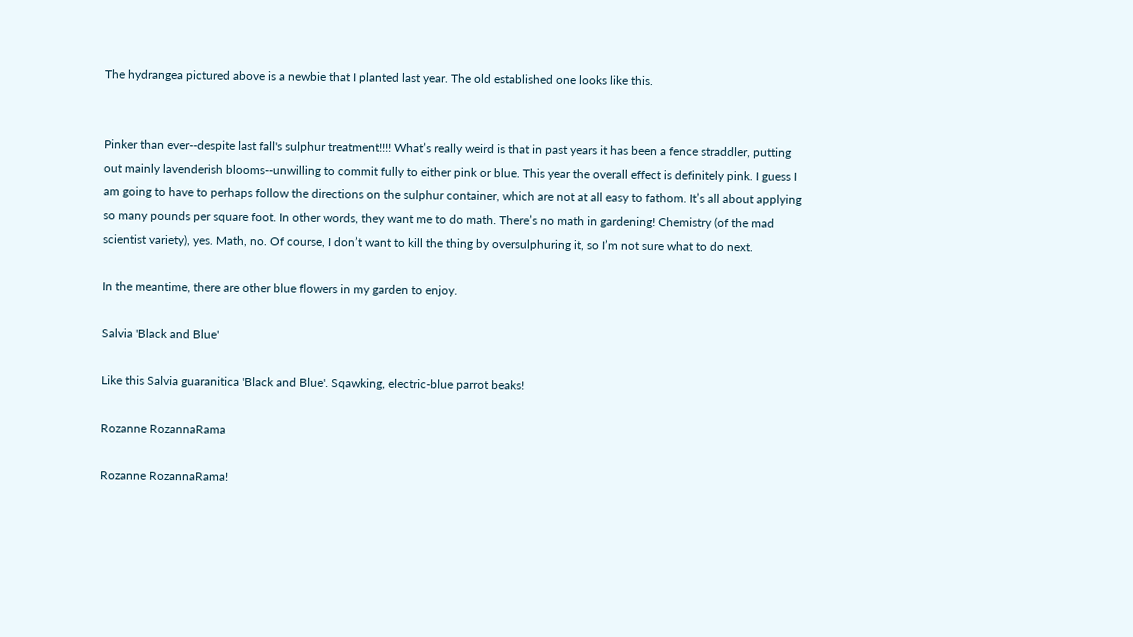The hydrangea pictured above is a newbie that I planted last year. The old established one looks like this.


Pinker than ever--despite last fall's sulphur treatment!!!! What’s really weird is that in past years it has been a fence straddler, putting out mainly lavenderish blooms--unwilling to commit fully to either pink or blue. This year the overall effect is definitely pink. I guess I am going to have to perhaps follow the directions on the sulphur container, which are not at all easy to fathom. It’s all about applying so many pounds per square foot. In other words, they want me to do math. There’s no math in gardening! Chemistry (of the mad scientist variety), yes. Math, no. Of course, I don’t want to kill the thing by oversulphuring it, so I’m not sure what to do next.

In the meantime, there are other blue flowers in my garden to enjoy.

Salvia 'Black and Blue'

Like this Salvia guaranitica 'Black and Blue'. Sqawking, electric-blue parrot beaks!

Rozanne RozannaRama

Rozanne RozannaRama!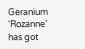Geranium ‘Rozanne’ has got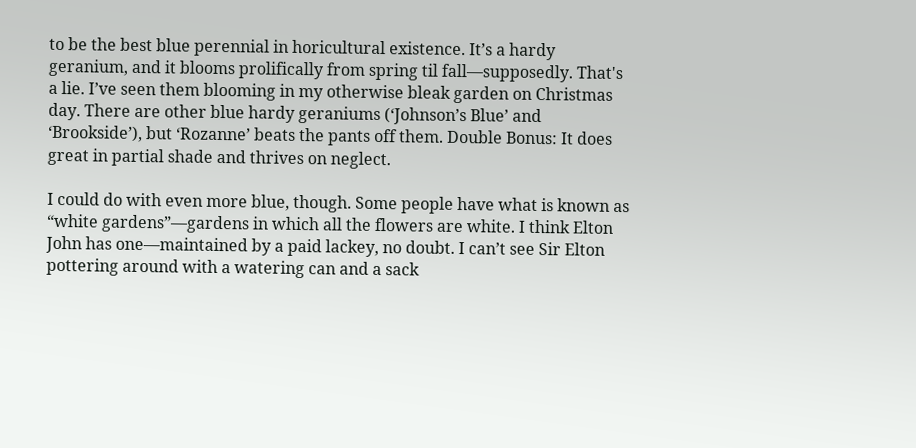to be the best blue perennial in horicultural existence. It’s a hardy geranium, and it blooms prolifically from spring til fall—supposedly. That's a lie. I’ve seen them blooming in my otherwise bleak garden on Christmas day. There are other blue hardy geraniums (‘Johnson’s Blue’ and ‘Brookside’), but ‘Rozanne’ beats the pants off them. Double Bonus: It does great in partial shade and thrives on neglect.

I could do with even more blue, though. Some people have what is known as “white gardens”—gardens in which all the flowers are white. I think Elton John has one—maintained by a paid lackey, no doubt. I can’t see Sir Elton pottering around with a watering can and a sack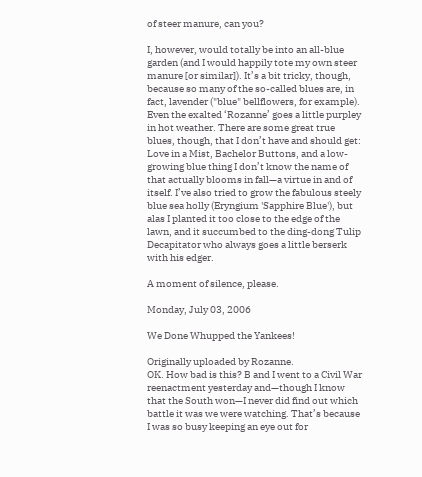of steer manure, can you?

I, however, would totally be into an all-blue garden (and I would happily tote my own steer manure [or similar]). It’s a bit tricky, though, because so many of the so-called blues are, in fact, lavender ("blue" bellflowers, for example). Even the exalted ‘Rozanne’ goes a little purpley in hot weather. There are some great true blues, though, that I don’t have and should get: Love in a Mist, Bachelor Buttons, and a low-growing blue thing I don’t know the name of that actually blooms in fall—a virtue in and of itself. I’ve also tried to grow the fabulous steely blue sea holly (Eryngium 'Sapphire Blue'), but alas I planted it too close to the edge of the lawn, and it succumbed to the ding-dong Tulip Decapitator who always goes a little berserk with his edger.

A moment of silence, please.

Monday, July 03, 2006

We Done Whupped the Yankees!

Originally uploaded by Rozanne.
OK. How bad is this? B and I went to a Civil War reenactment yesterday and—though I know that the South won—I never did find out which battle it was we were watching. That’s because I was so busy keeping an eye out for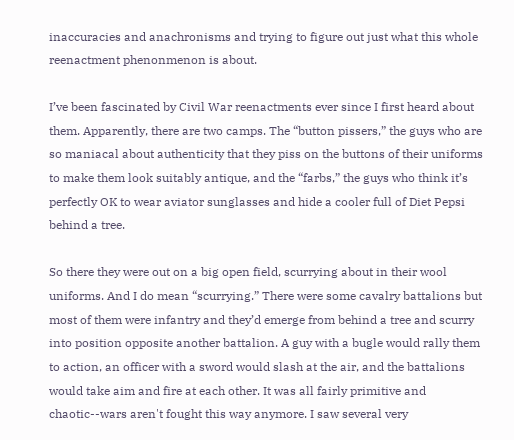inaccuracies and anachronisms and trying to figure out just what this whole reenactment phenonmenon is about.

I’ve been fascinated by Civil War reenactments ever since I first heard about them. Apparently, there are two camps. The “button pissers,” the guys who are so maniacal about authenticity that they piss on the buttons of their uniforms to make them look suitably antique, and the “farbs,” the guys who think it’s perfectly OK to wear aviator sunglasses and hide a cooler full of Diet Pepsi behind a tree.

So there they were out on a big open field, scurrying about in their wool uniforms. And I do mean “scurrying.” There were some cavalry battalions but most of them were infantry and they’d emerge from behind a tree and scurry into position opposite another battalion. A guy with a bugle would rally them to action, an officer with a sword would slash at the air, and the battalions would take aim and fire at each other. It was all fairly primitive and chaotic--wars aren't fought this way anymore. I saw several very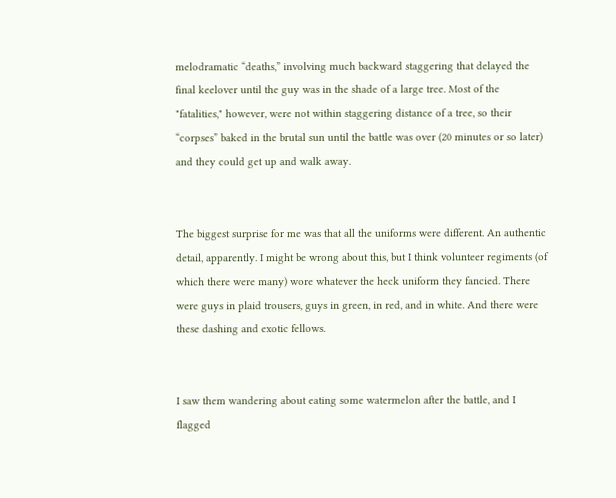melodramatic “deaths,” involving much backward staggering that delayed the final keelover until the guy was in the shade of a large tree. Most of the "fatalities," however, were not within staggering distance of a tree, so their “corpses” baked in the brutal sun until the battle was over (20 minutes or so later) and they could get up and walk away.


The biggest surprise for me was that all the uniforms were different. An authentic detail, apparently. I might be wrong about this, but I think volunteer regiments (of which there were many) wore whatever the heck uniform they fancied. There were guys in plaid trousers, guys in green, in red, and in white. And there were these dashing and exotic fellows.


I saw them wandering about eating some watermelon after the battle, and I flagged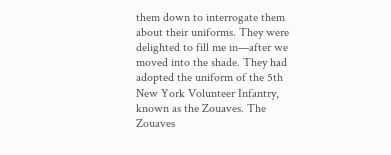them down to interrogate them about their uniforms. They were delighted to fill me in—after we moved into the shade. They had adopted the uniform of the 5th New York Volunteer Infantry, known as the Zouaves. The Zouaves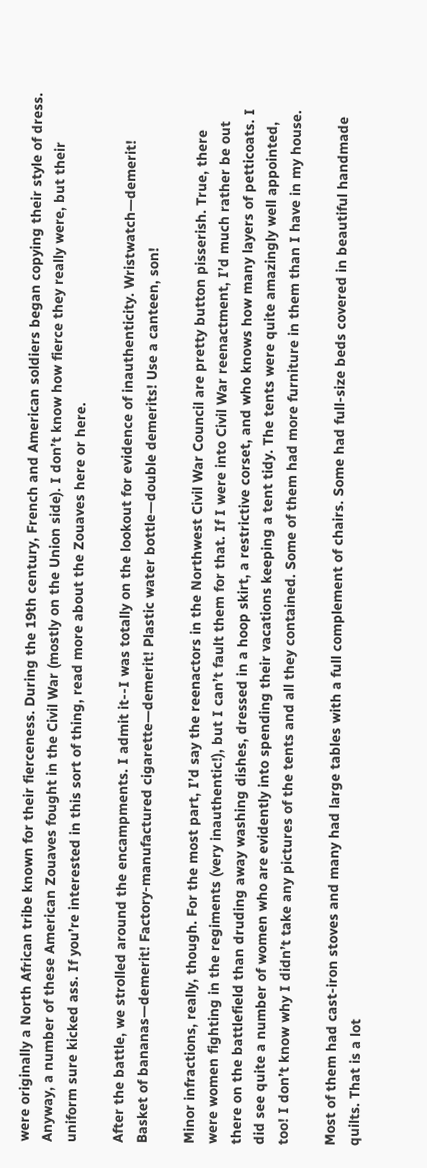were originally a North African tribe known for their fierceness. During the 19th century, French and American soldiers began copying their style of dress. Anyway, a number of these American Zouaves fought in the Civil War (mostly on the Union side). I don’t know how fierce they really were, but their uniform sure kicked ass. If you’re interested in this sort of thing, read more about the Zouaves here or here.

After the battle, we strolled around the encampments. I admit it--I was totally on the lookout for evidence of inauthenticity. Wristwatch—demerit! Basket of bananas—demerit! Factory-manufactured cigarette—demerit! Plastic water bottle—double demerits! Use a canteen, son!

Minor infractions, really, though. For the most part, I’d say the reenactors in the Northwest Civil War Council are pretty button pisserish. True, there were women fighting in the regiments (very inauthentic!), but I can’t fault them for that. If I were into Civil War reenactment, I’d much rather be out there on the battlefield than druding away washing dishes, dressed in a hoop skirt, a restrictive corset, and who knows how many layers of petticoats. I did see quite a number of women who are evidently into spending their vacations keeping a tent tidy. The tents were quite amazingly well appointed, too! I don’t know why I didn’t take any pictures of the tents and all they contained. Some of them had more furniture in them than I have in my house.

Most of them had cast-iron stoves and many had large tables with a full complement of chairs. Some had full-size beds covered in beautiful handmade quilts. That is a lot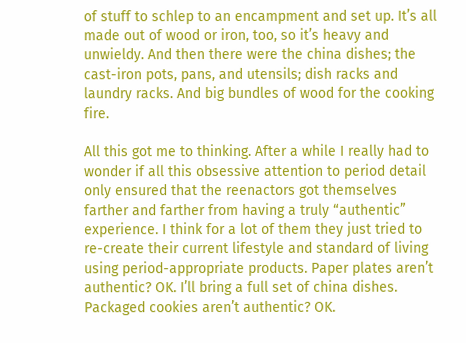of stuff to schlep to an encampment and set up. It’s all made out of wood or iron, too, so it’s heavy and unwieldy. And then there were the china dishes; the cast-iron pots, pans, and utensils; dish racks and laundry racks. And big bundles of wood for the cooking fire.

All this got me to thinking. After a while I really had to wonder if all this obsessive attention to period detail only ensured that the reenactors got themselves farther and farther from having a truly “authentic” experience. I think for a lot of them they just tried to re-create their current lifestyle and standard of living using period-appropriate products. Paper plates aren’t authentic? OK. I’ll bring a full set of china dishes. Packaged cookies aren’t authentic? OK.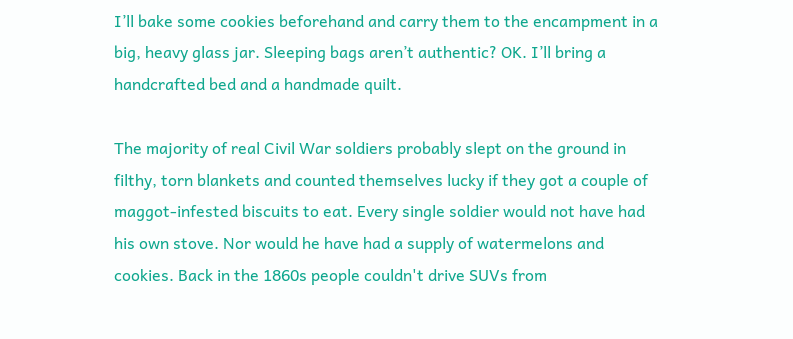I’ll bake some cookies beforehand and carry them to the encampment in a big, heavy glass jar. Sleeping bags aren’t authentic? OK. I’ll bring a handcrafted bed and a handmade quilt.

The majority of real Civil War soldiers probably slept on the ground in filthy, torn blankets and counted themselves lucky if they got a couple of maggot-infested biscuits to eat. Every single soldier would not have had his own stove. Nor would he have had a supply of watermelons and cookies. Back in the 1860s people couldn't drive SUVs from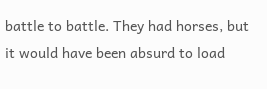battle to battle. They had horses, but it would have been absurd to load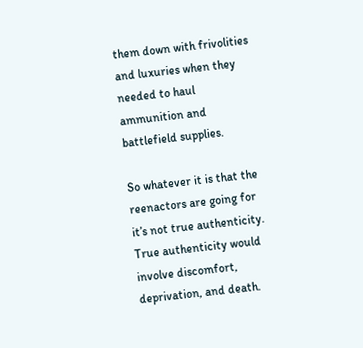them down with frivolities and luxuries when they needed to haul ammunition and battlefield supplies.

So whatever it is that the reenactors are going for it’s not true authenticity. True authenticity would involve discomfort, deprivation, and death.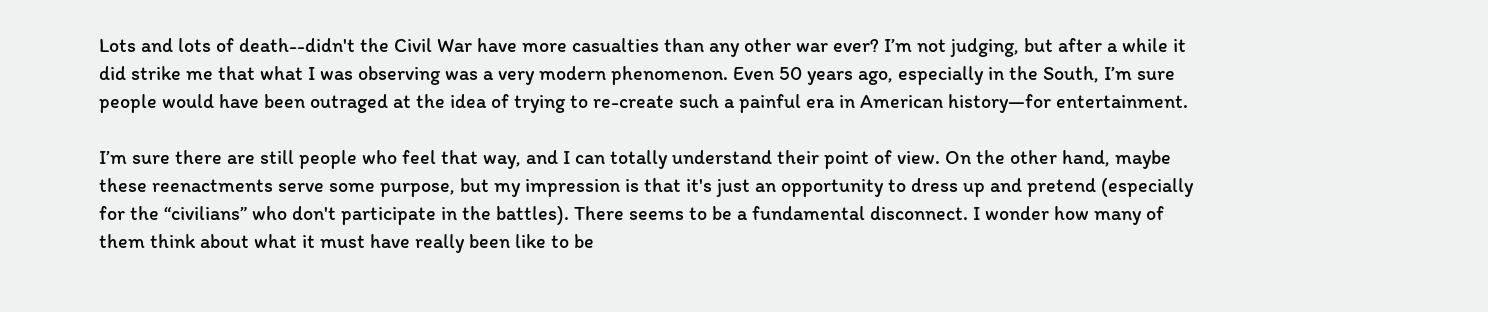Lots and lots of death--didn't the Civil War have more casualties than any other war ever? I’m not judging, but after a while it did strike me that what I was observing was a very modern phenomenon. Even 50 years ago, especially in the South, I’m sure people would have been outraged at the idea of trying to re-create such a painful era in American history—for entertainment.

I’m sure there are still people who feel that way, and I can totally understand their point of view. On the other hand, maybe these reenactments serve some purpose, but my impression is that it's just an opportunity to dress up and pretend (especially for the “civilians” who don't participate in the battles). There seems to be a fundamental disconnect. I wonder how many of them think about what it must have really been like to be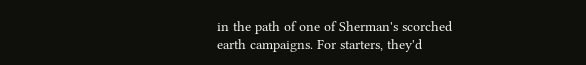in the path of one of Sherman's scorched earth campaigns. For starters, they'd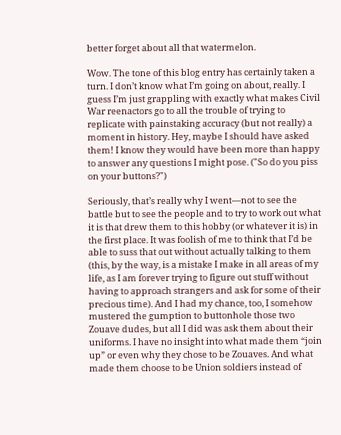better forget about all that watermelon.

Wow. The tone of this blog entry has certainly taken a turn. I don’t know what I’m going on about, really. I guess I’m just grappling with exactly what makes Civil War reenactors go to all the trouble of trying to replicate with painstaking accuracy (but not really) a moment in history. Hey, maybe I should have asked them! I know they would have been more than happy to answer any questions I might pose. ("So do you piss on your buttons?")

Seriously, that’s really why I went—not to see the battle but to see the people and to try to work out what it is that drew them to this hobby (or whatever it is) in the first place. It was foolish of me to think that I’d be able to suss that out without actually talking to them (this, by the way, is a mistake I make in all areas of my life, as I am forever trying to figure out stuff without having to approach strangers and ask for some of their precious time). And I had my chance, too, I somehow mustered the gumption to buttonhole those two Zouave dudes, but all I did was ask them about their uniforms. I have no insight into what made them “join up” or even why they chose to be Zouaves. And what made them choose to be Union soldiers instead of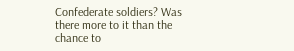Confederate soldiers? Was there more to it than the chance to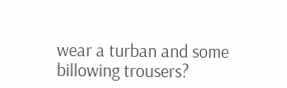wear a turban and some billowing trousers?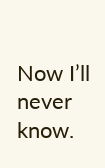Now I’ll never know.